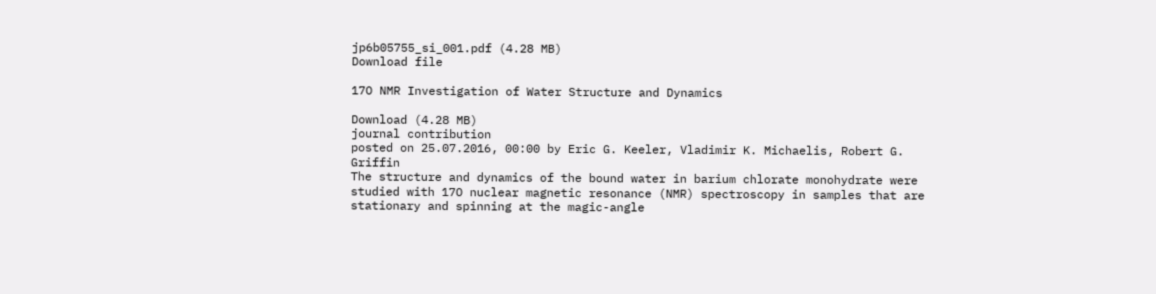jp6b05755_si_001.pdf (4.28 MB)
Download file

17O NMR Investigation of Water Structure and Dynamics

Download (4.28 MB)
journal contribution
posted on 25.07.2016, 00:00 by Eric G. Keeler, Vladimir K. Michaelis, Robert G. Griffin
The structure and dynamics of the bound water in barium chlorate monohydrate were studied with 17O nuclear magnetic resonance (NMR) spectroscopy in samples that are stationary and spinning at the magic-angle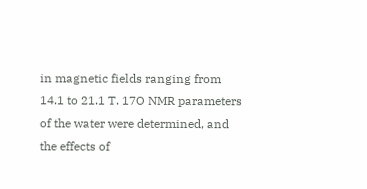in magnetic fields ranging from 14.1 to 21.1 T. 17O NMR parameters of the water were determined, and the effects of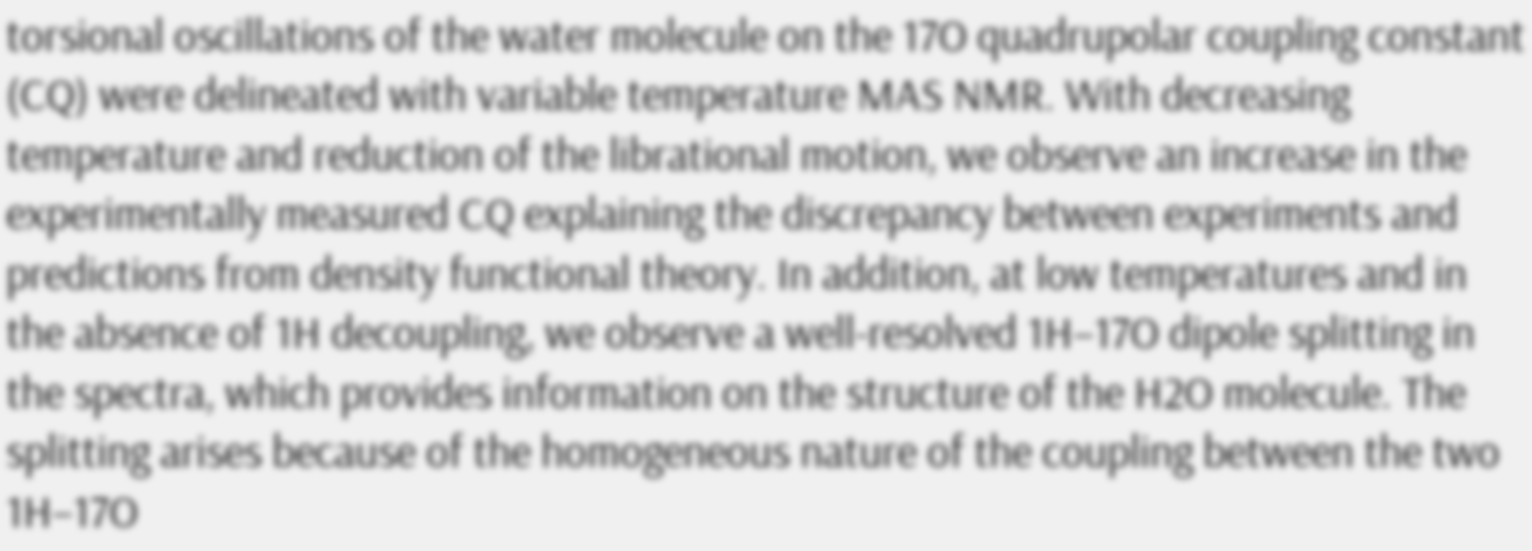torsional oscillations of the water molecule on the 17O quadrupolar coupling constant (CQ) were delineated with variable temperature MAS NMR. With decreasing temperature and reduction of the librational motion, we observe an increase in the experimentally measured CQ explaining the discrepancy between experiments and predictions from density functional theory. In addition, at low temperatures and in the absence of 1H decoupling, we observe a well-resolved 1H–17O dipole splitting in the spectra, which provides information on the structure of the H2O molecule. The splitting arises because of the homogeneous nature of the coupling between the two 1H–17O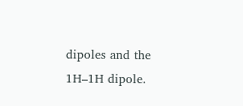dipoles and the 1H–1H dipole.